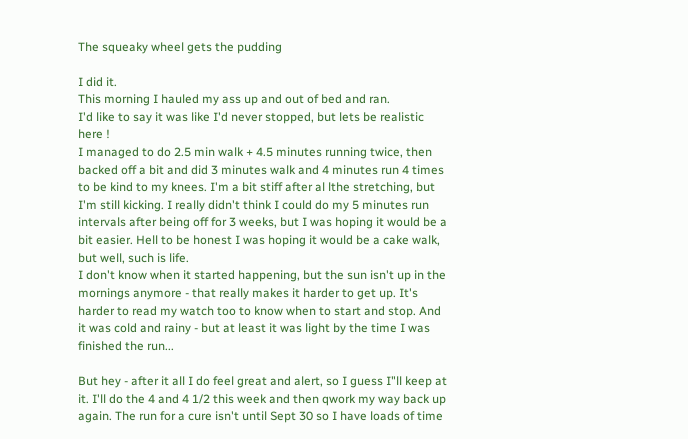The squeaky wheel gets the pudding

I did it.
This morning I hauled my ass up and out of bed and ran.
I'd like to say it was like I'd never stopped, but lets be realistic here !
I managed to do 2.5 min walk + 4.5 minutes running twice, then backed off a bit and did 3 minutes walk and 4 minutes run 4 times to be kind to my knees. I'm a bit stiff after al lthe stretching, but I'm still kicking. I really didn't think I could do my 5 minutes run intervals after being off for 3 weeks, but I was hoping it would be a bit easier. Hell to be honest I was hoping it would be a cake walk, but well, such is life.
I don't know when it started happening, but the sun isn't up in the mornings anymore - that really makes it harder to get up. It's harder to read my watch too to know when to start and stop. And it was cold and rainy - but at least it was light by the time I was finished the run...

But hey - after it all I do feel great and alert, so I guess I"ll keep at it. I'll do the 4 and 4 1/2 this week and then qwork my way back up again. The run for a cure isn't until Sept 30 so I have loads of time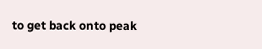to get back onto peak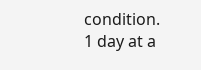condition.
1 day at a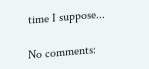time I suppose...

No comments: